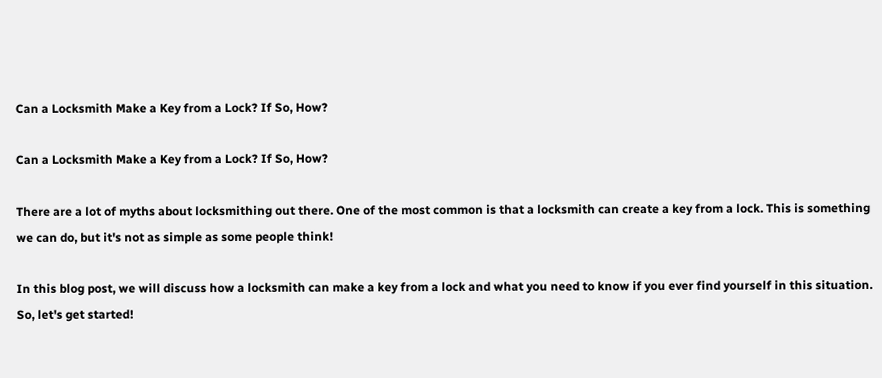Can a Locksmith Make a Key from a Lock? If So, How?

Can a Locksmith Make a Key from a Lock? If So, How?

There are a lot of myths about locksmithing out there. One of the most common is that a locksmith can create a key from a lock. This is something we can do, but it's not as simple as some people think!

In this blog post, we will discuss how a locksmith can make a key from a lock and what you need to know if you ever find yourself in this situation. So, let's get started!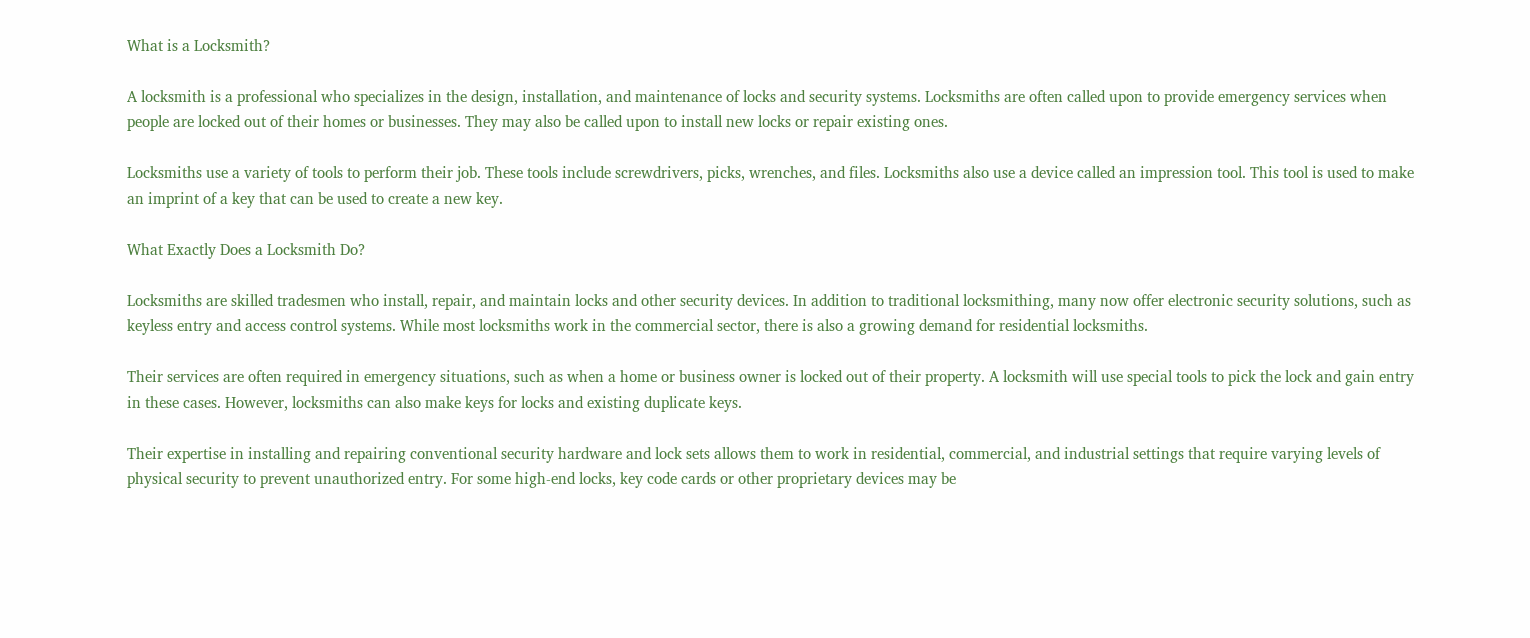What is a Locksmith?

A locksmith is a professional who specializes in the design, installation, and maintenance of locks and security systems. Locksmiths are often called upon to provide emergency services when people are locked out of their homes or businesses. They may also be called upon to install new locks or repair existing ones.

Locksmiths use a variety of tools to perform their job. These tools include screwdrivers, picks, wrenches, and files. Locksmiths also use a device called an impression tool. This tool is used to make an imprint of a key that can be used to create a new key.

What Exactly Does a Locksmith Do?

Locksmiths are skilled tradesmen who install, repair, and maintain locks and other security devices. In addition to traditional locksmithing, many now offer electronic security solutions, such as keyless entry and access control systems. While most locksmiths work in the commercial sector, there is also a growing demand for residential locksmiths.

Their services are often required in emergency situations, such as when a home or business owner is locked out of their property. A locksmith will use special tools to pick the lock and gain entry in these cases. However, locksmiths can also make keys for locks and existing duplicate keys.

Their expertise in installing and repairing conventional security hardware and lock sets allows them to work in residential, commercial, and industrial settings that require varying levels of physical security to prevent unauthorized entry. For some high-end locks, key code cards or other proprietary devices may be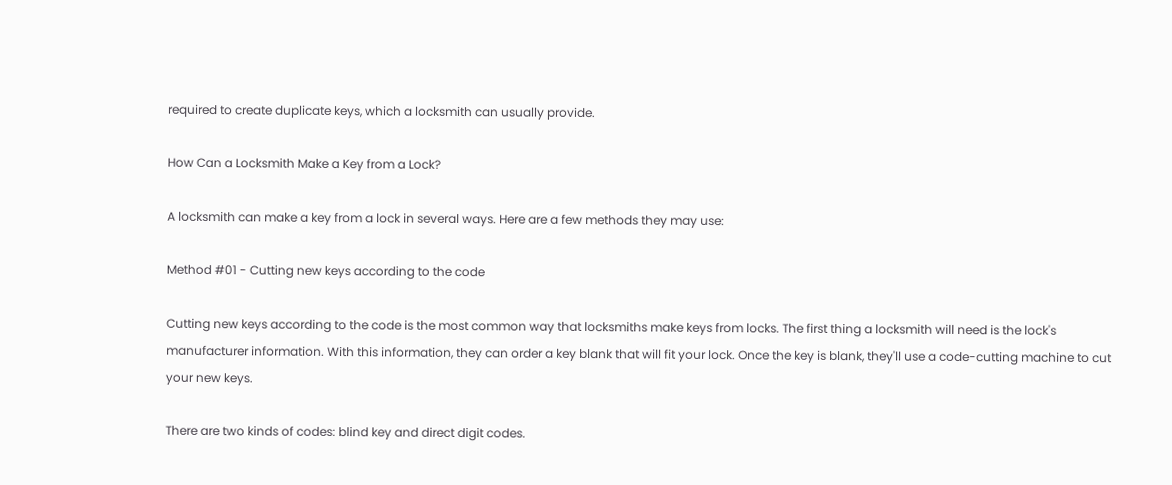required to create duplicate keys, which a locksmith can usually provide.

How Can a Locksmith Make a Key from a Lock?

A locksmith can make a key from a lock in several ways. Here are a few methods they may use:

Method #01 - Cutting new keys according to the code

Cutting new keys according to the code is the most common way that locksmiths make keys from locks. The first thing a locksmith will need is the lock's manufacturer information. With this information, they can order a key blank that will fit your lock. Once the key is blank, they'll use a code-cutting machine to cut your new keys.

There are two kinds of codes: blind key and direct digit codes.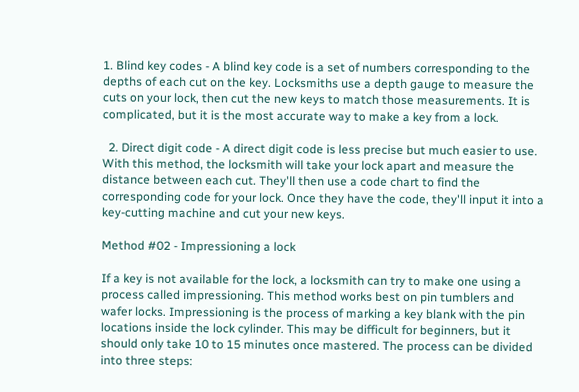1. Blind key codes - A blind key code is a set of numbers corresponding to the depths of each cut on the key. Locksmiths use a depth gauge to measure the cuts on your lock, then cut the new keys to match those measurements. It is complicated, but it is the most accurate way to make a key from a lock.

  2. Direct digit code - A direct digit code is less precise but much easier to use. With this method, the locksmith will take your lock apart and measure the distance between each cut. They'll then use a code chart to find the corresponding code for your lock. Once they have the code, they'll input it into a key-cutting machine and cut your new keys.

Method #02 - Impressioning a lock

If a key is not available for the lock, a locksmith can try to make one using a process called impressioning. This method works best on pin tumblers and wafer locks. Impressioning is the process of marking a key blank with the pin locations inside the lock cylinder. This may be difficult for beginners, but it should only take 10 to 15 minutes once mastered. The process can be divided into three steps: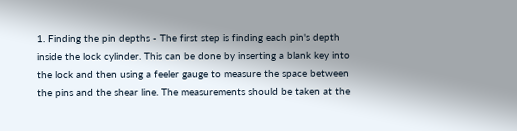1. Finding the pin depths - The first step is finding each pin's depth inside the lock cylinder. This can be done by inserting a blank key into the lock and then using a feeler gauge to measure the space between the pins and the shear line. The measurements should be taken at the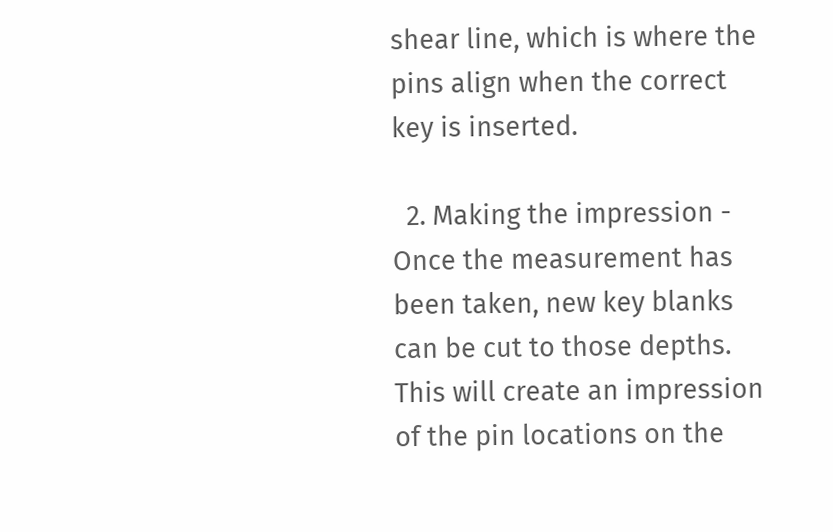shear line, which is where the pins align when the correct key is inserted.

  2. Making the impression - Once the measurement has been taken, new key blanks can be cut to those depths. This will create an impression of the pin locations on the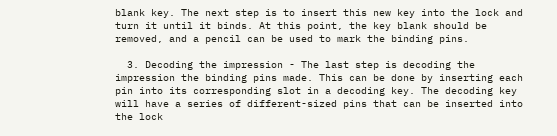blank key. The next step is to insert this new key into the lock and turn it until it binds. At this point, the key blank should be removed, and a pencil can be used to mark the binding pins.

  3. Decoding the impression - The last step is decoding the impression the binding pins made. This can be done by inserting each pin into its corresponding slot in a decoding key. The decoding key will have a series of different-sized pins that can be inserted into the lock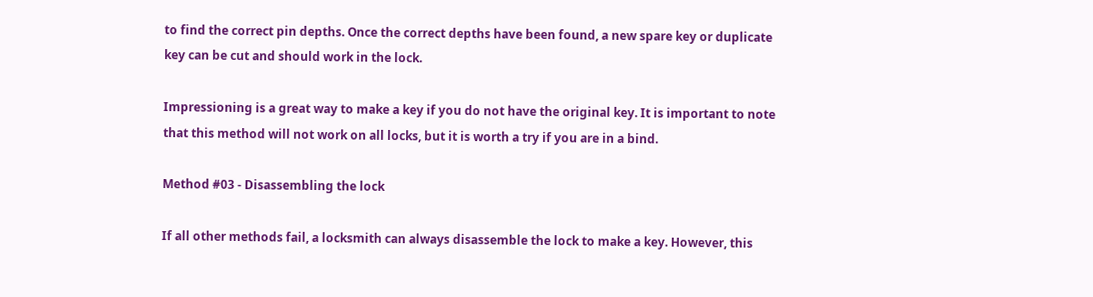to find the correct pin depths. Once the correct depths have been found, a new spare key or duplicate key can be cut and should work in the lock.

Impressioning is a great way to make a key if you do not have the original key. It is important to note that this method will not work on all locks, but it is worth a try if you are in a bind.

Method #03 - Disassembling the lock

If all other methods fail, a locksmith can always disassemble the lock to make a key. However, this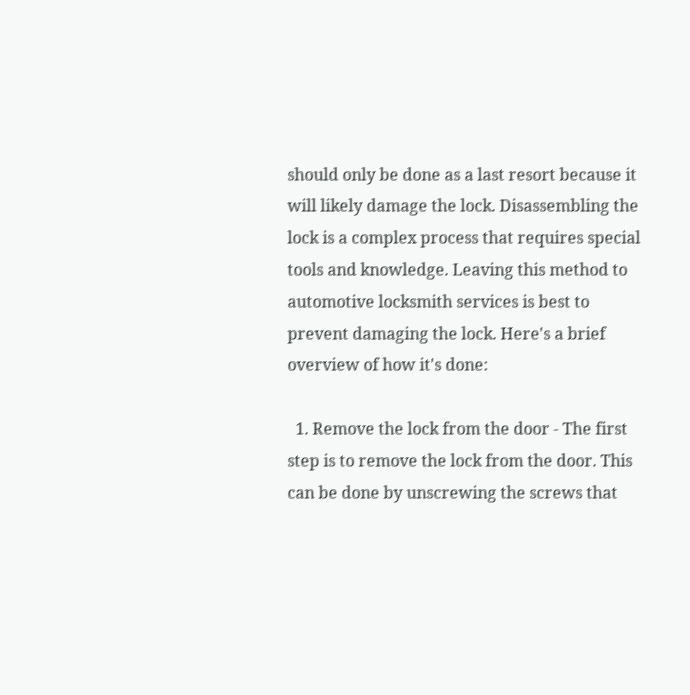should only be done as a last resort because it will likely damage the lock. Disassembling the lock is a complex process that requires special tools and knowledge. Leaving this method to automotive locksmith services is best to prevent damaging the lock. Here's a brief overview of how it's done:

  1. Remove the lock from the door - The first step is to remove the lock from the door. This can be done by unscrewing the screws that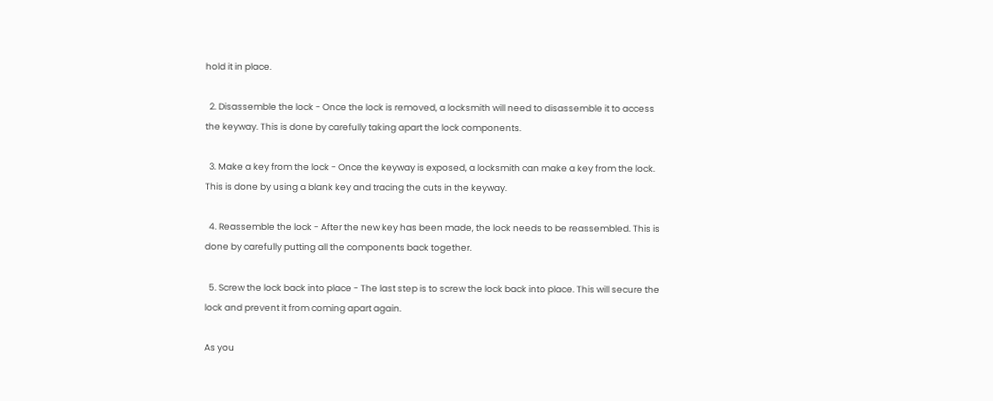hold it in place.

  2. Disassemble the lock - Once the lock is removed, a locksmith will need to disassemble it to access the keyway. This is done by carefully taking apart the lock components.

  3. Make a key from the lock - Once the keyway is exposed, a locksmith can make a key from the lock. This is done by using a blank key and tracing the cuts in the keyway.

  4. Reassemble the lock - After the new key has been made, the lock needs to be reassembled. This is done by carefully putting all the components back together.

  5. Screw the lock back into place - The last step is to screw the lock back into place. This will secure the lock and prevent it from coming apart again.

As you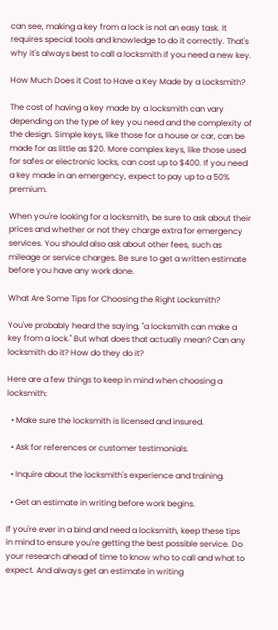can see, making a key from a lock is not an easy task. It requires special tools and knowledge to do it correctly. That's why it's always best to call a locksmith if you need a new key.

How Much Does it Cost to Have a Key Made by a Locksmith?

The cost of having a key made by a locksmith can vary depending on the type of key you need and the complexity of the design. Simple keys, like those for a house or car, can be made for as little as $20. More complex keys, like those used for safes or electronic locks, can cost up to $400. If you need a key made in an emergency, expect to pay up to a 50% premium.

When you're looking for a locksmith, be sure to ask about their prices and whether or not they charge extra for emergency services. You should also ask about other fees, such as mileage or service charges. Be sure to get a written estimate before you have any work done.

What Are Some Tips for Choosing the Right Locksmith?

You've probably heard the saying, "a locksmith can make a key from a lock." But what does that actually mean? Can any locksmith do it? How do they do it?

Here are a few things to keep in mind when choosing a locksmith:

  • Make sure the locksmith is licensed and insured.

  • Ask for references or customer testimonials.

  • Inquire about the locksmith's experience and training.

  • Get an estimate in writing before work begins.

If you're ever in a bind and need a locksmith, keep these tips in mind to ensure you're getting the best possible service. Do your research ahead of time to know who to call and what to expect. And always get an estimate in writing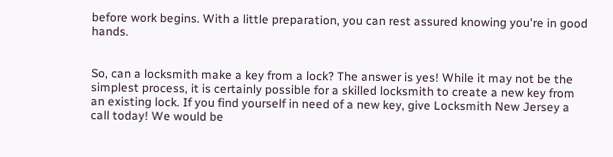before work begins. With a little preparation, you can rest assured knowing you're in good hands.


So, can a locksmith make a key from a lock? The answer is yes! While it may not be the simplest process, it is certainly possible for a skilled locksmith to create a new key from an existing lock. If you find yourself in need of a new key, give Locksmith New Jersey a call today! We would be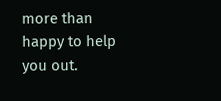more than happy to help you out.